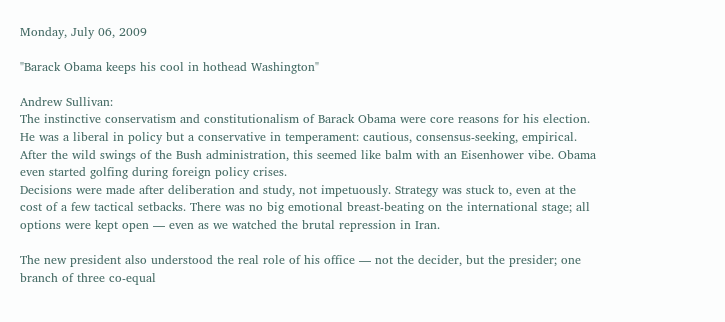Monday, July 06, 2009

"Barack Obama keeps his cool in hothead Washington"

Andrew Sullivan:
The instinctive conservatism and constitutionalism of Barack Obama were core reasons for his election. He was a liberal in policy but a conservative in temperament: cautious, consensus-seeking, empirical. After the wild swings of the Bush administration, this seemed like balm with an Eisenhower vibe. Obama even started golfing during foreign policy crises.
Decisions were made after deliberation and study, not impetuously. Strategy was stuck to, even at the cost of a few tactical setbacks. There was no big emotional breast-beating on the international stage; all options were kept open — even as we watched the brutal repression in Iran.

The new president also understood the real role of his office — not the decider, but the presider; one branch of three co-equal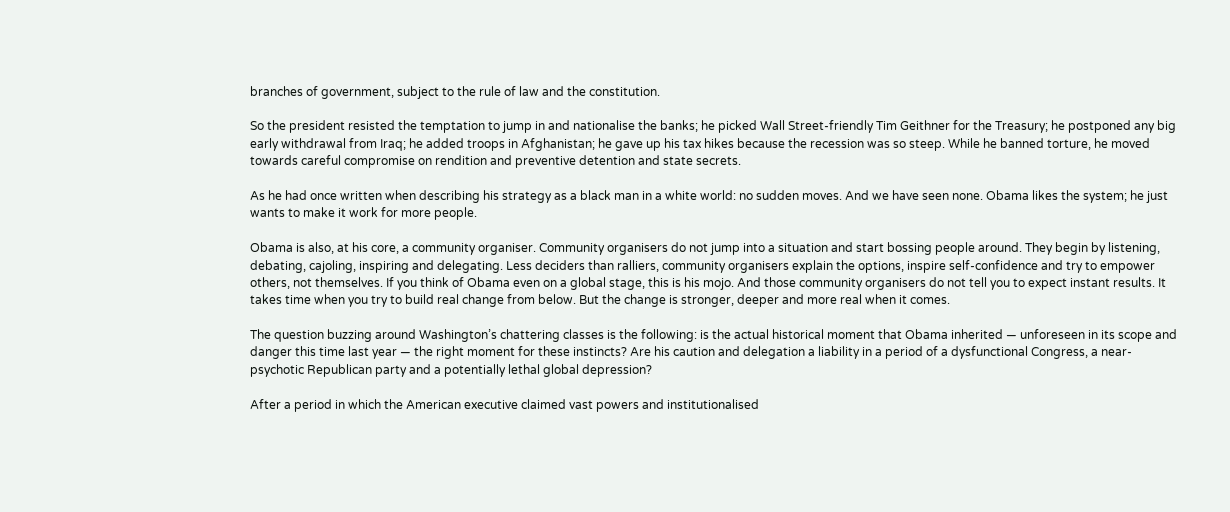branches of government, subject to the rule of law and the constitution.

So the president resisted the temptation to jump in and nationalise the banks; he picked Wall Street-friendly Tim Geithner for the Treasury; he postponed any big early withdrawal from Iraq; he added troops in Afghanistan; he gave up his tax hikes because the recession was so steep. While he banned torture, he moved towards careful compromise on rendition and preventive detention and state secrets.

As he had once written when describing his strategy as a black man in a white world: no sudden moves. And we have seen none. Obama likes the system; he just wants to make it work for more people.

Obama is also, at his core, a community organiser. Community organisers do not jump into a situation and start bossing people around. They begin by listening, debating, cajoling, inspiring and delegating. Less deciders than ralliers, community organisers explain the options, inspire self-confidence and try to empower others, not themselves. If you think of Obama even on a global stage, this is his mojo. And those community organisers do not tell you to expect instant results. It takes time when you try to build real change from below. But the change is stronger, deeper and more real when it comes.

The question buzzing around Washington’s chattering classes is the following: is the actual historical moment that Obama inherited — unforeseen in its scope and danger this time last year — the right moment for these instincts? Are his caution and delegation a liability in a period of a dysfunctional Congress, a near-psychotic Republican party and a potentially lethal global depression?

After a period in which the American executive claimed vast powers and institutionalised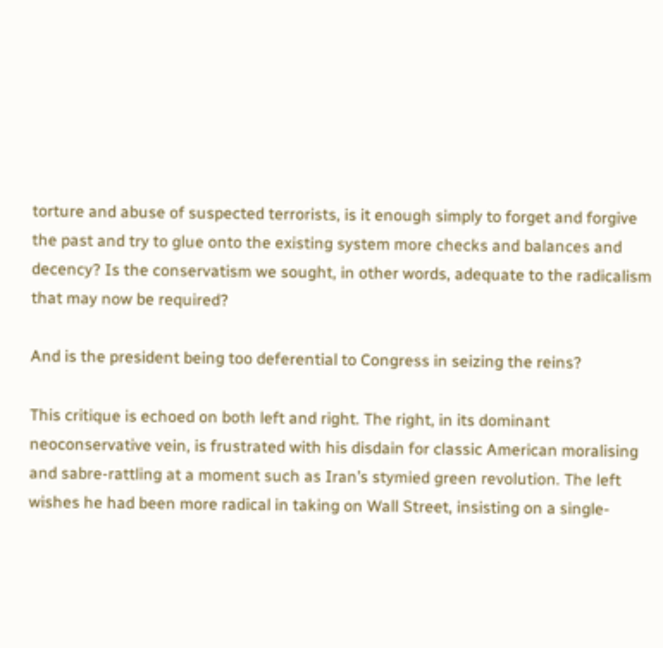torture and abuse of suspected terrorists, is it enough simply to forget and forgive the past and try to glue onto the existing system more checks and balances and decency? Is the conservatism we sought, in other words, adequate to the radicalism that may now be required?

And is the president being too deferential to Congress in seizing the reins?

This critique is echoed on both left and right. The right, in its dominant neoconservative vein, is frustrated with his disdain for classic American moralising and sabre-rattling at a moment such as Iran’s stymied green revolution. The left wishes he had been more radical in taking on Wall Street, insisting on a single-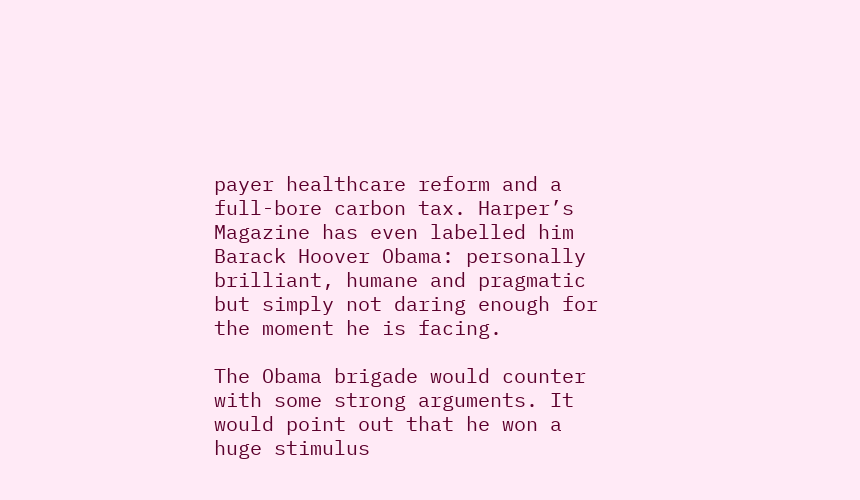payer healthcare reform and a full-bore carbon tax. Harper’s Magazine has even labelled him Barack Hoover Obama: personally brilliant, humane and pragmatic but simply not daring enough for the moment he is facing.

The Obama brigade would counter with some strong arguments. It would point out that he won a huge stimulus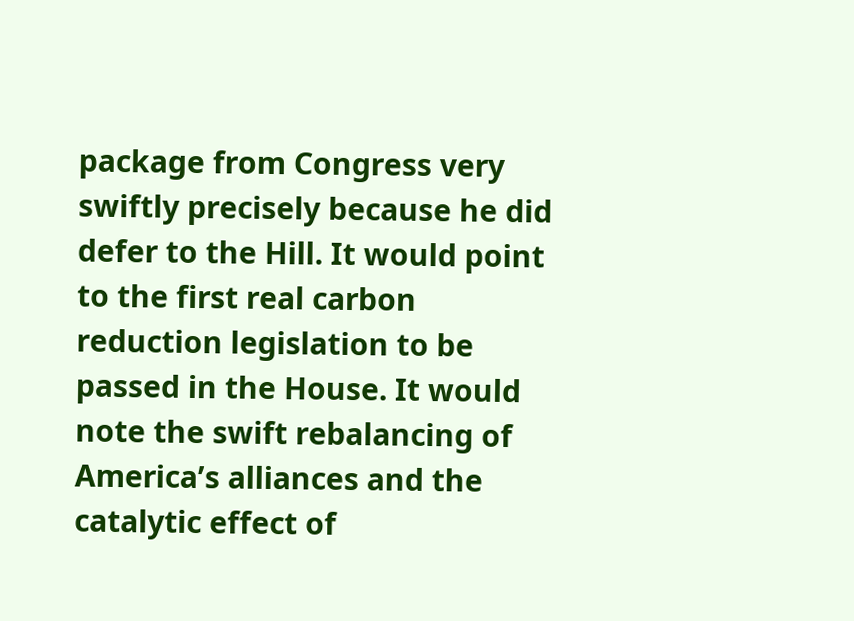package from Congress very swiftly precisely because he did defer to the Hill. It would point to the first real carbon reduction legislation to be passed in the House. It would note the swift rebalancing of America’s alliances and the catalytic effect of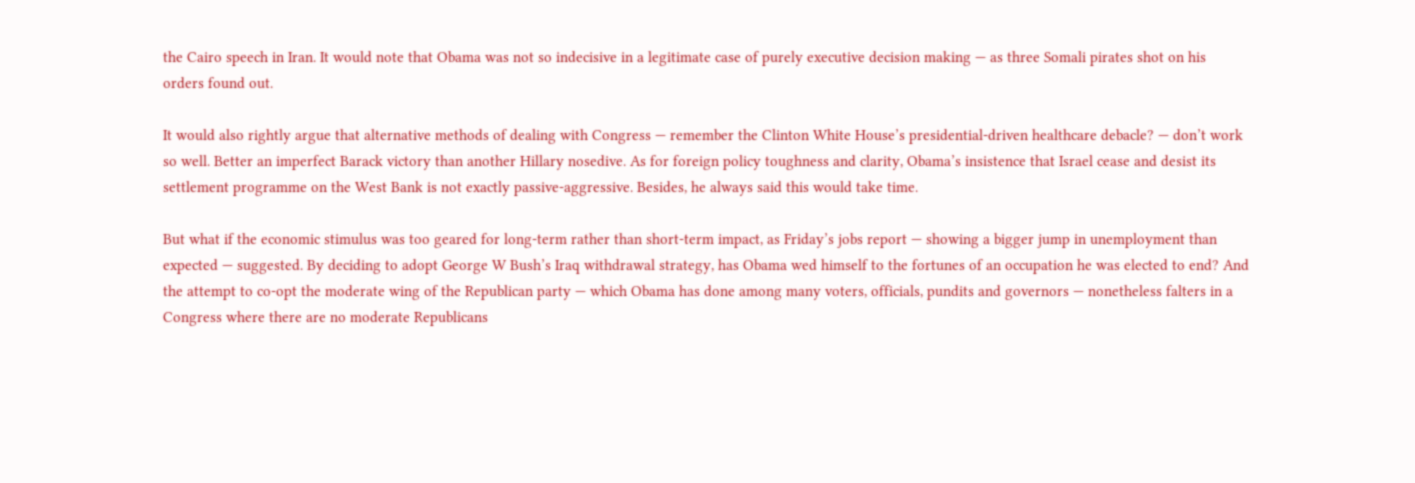the Cairo speech in Iran. It would note that Obama was not so indecisive in a legitimate case of purely executive decision making — as three Somali pirates shot on his orders found out.

It would also rightly argue that alternative methods of dealing with Congress — remember the Clinton White House’s presidential-driven healthcare debacle? — don’t work so well. Better an imperfect Barack victory than another Hillary nosedive. As for foreign policy toughness and clarity, Obama’s insistence that Israel cease and desist its settlement programme on the West Bank is not exactly passive-aggressive. Besides, he always said this would take time.

But what if the economic stimulus was too geared for long-term rather than short-term impact, as Friday’s jobs report — showing a bigger jump in unemployment than expected — suggested. By deciding to adopt George W Bush’s Iraq withdrawal strategy, has Obama wed himself to the fortunes of an occupation he was elected to end? And the attempt to co-opt the moderate wing of the Republican party — which Obama has done among many voters, officials, pundits and governors — nonetheless falters in a Congress where there are no moderate Republicans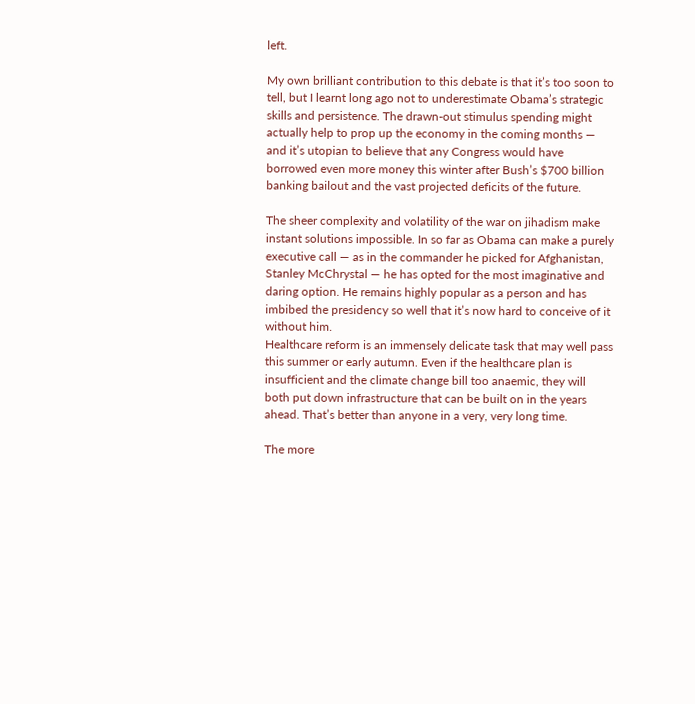left.

My own brilliant contribution to this debate is that it’s too soon to tell, but I learnt long ago not to underestimate Obama’s strategic skills and persistence. The drawn-out stimulus spending might actually help to prop up the economy in the coming months — and it’s utopian to believe that any Congress would have borrowed even more money this winter after Bush’s $700 billion banking bailout and the vast projected deficits of the future.

The sheer complexity and volatility of the war on jihadism make instant solutions impossible. In so far as Obama can make a purely executive call — as in the commander he picked for Afghanistan, Stanley McChrystal — he has opted for the most imaginative and daring option. He remains highly popular as a person and has imbibed the presidency so well that it’s now hard to conceive of it without him.
Healthcare reform is an immensely delicate task that may well pass this summer or early autumn. Even if the healthcare plan is insufficient and the climate change bill too anaemic, they will both put down infrastructure that can be built on in the years ahead. That’s better than anyone in a very, very long time.

The more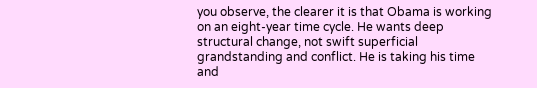you observe, the clearer it is that Obama is working on an eight-year time cycle. He wants deep structural change, not swift superficial grandstanding and conflict. He is taking his time and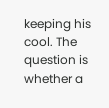keeping his cool. The question is whether a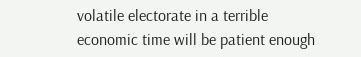volatile electorate in a terrible economic time will be patient enough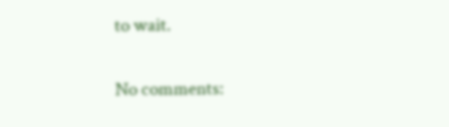to wait.

No comments: